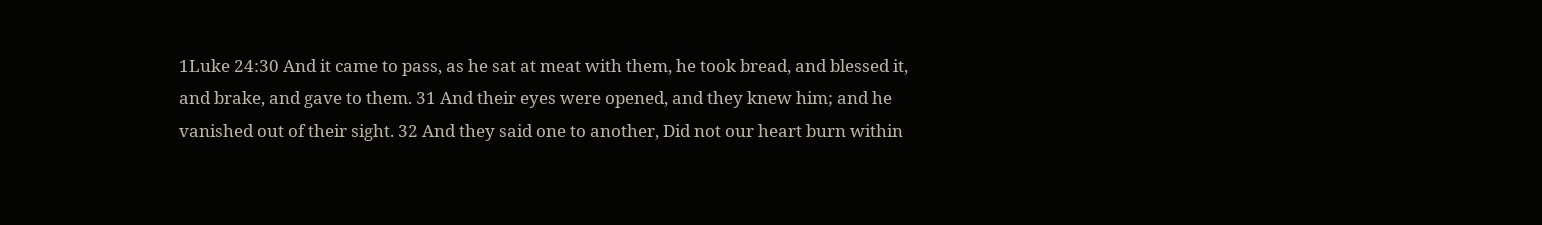1Luke 24:30 And it came to pass, as he sat at meat with them, he took bread, and blessed it, and brake, and gave to them. 31 And their eyes were opened, and they knew him; and he vanished out of their sight. 32 And they said one to another, Did not our heart burn within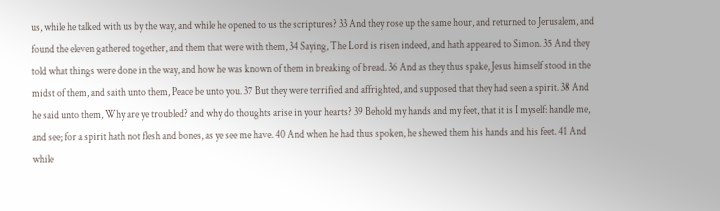us, while he talked with us by the way, and while he opened to us the scriptures? 33 And they rose up the same hour, and returned to Jerusalem, and found the eleven gathered together, and them that were with them, 34 Saying, The Lord is risen indeed, and hath appeared to Simon. 35 And they told what things were done in the way, and how he was known of them in breaking of bread. 36 And as they thus spake, Jesus himself stood in the midst of them, and saith unto them, Peace be unto you. 37 But they were terrified and affrighted, and supposed that they had seen a spirit. 38 And he said unto them, Why are ye troubled? and why do thoughts arise in your hearts? 39 Behold my hands and my feet, that it is I myself: handle me, and see; for a spirit hath not flesh and bones, as ye see me have. 40 And when he had thus spoken, he shewed them his hands and his feet. 41 And while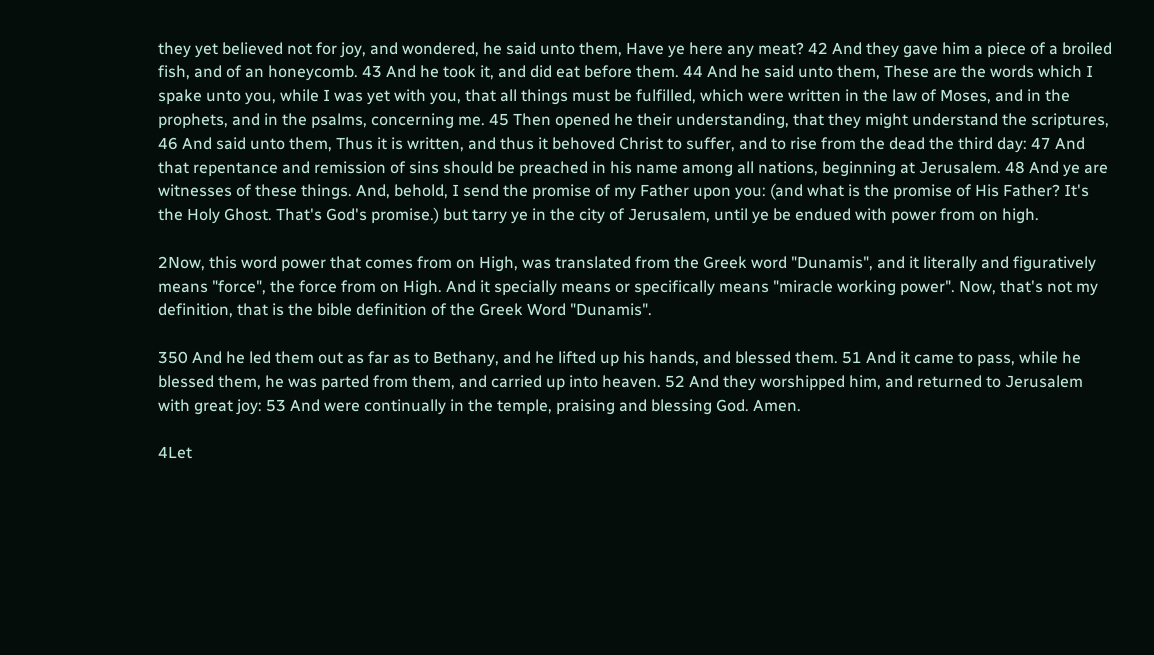they yet believed not for joy, and wondered, he said unto them, Have ye here any meat? 42 And they gave him a piece of a broiled fish, and of an honeycomb. 43 And he took it, and did eat before them. 44 And he said unto them, These are the words which I spake unto you, while I was yet with you, that all things must be fulfilled, which were written in the law of Moses, and in the prophets, and in the psalms, concerning me. 45 Then opened he their understanding, that they might understand the scriptures, 46 And said unto them, Thus it is written, and thus it behoved Christ to suffer, and to rise from the dead the third day: 47 And that repentance and remission of sins should be preached in his name among all nations, beginning at Jerusalem. 48 And ye are witnesses of these things. And, behold, I send the promise of my Father upon you: (and what is the promise of His Father? It's the Holy Ghost. That's God's promise.) but tarry ye in the city of Jerusalem, until ye be endued with power from on high.

2Now, this word power that comes from on High, was translated from the Greek word "Dunamis", and it literally and figuratively means "force", the force from on High. And it specially means or specifically means "miracle working power". Now, that's not my definition, that is the bible definition of the Greek Word "Dunamis".

350 And he led them out as far as to Bethany, and he lifted up his hands, and blessed them. 51 And it came to pass, while he blessed them, he was parted from them, and carried up into heaven. 52 And they worshipped him, and returned to Jerusalem with great joy: 53 And were continually in the temple, praising and blessing God. Amen.

4Let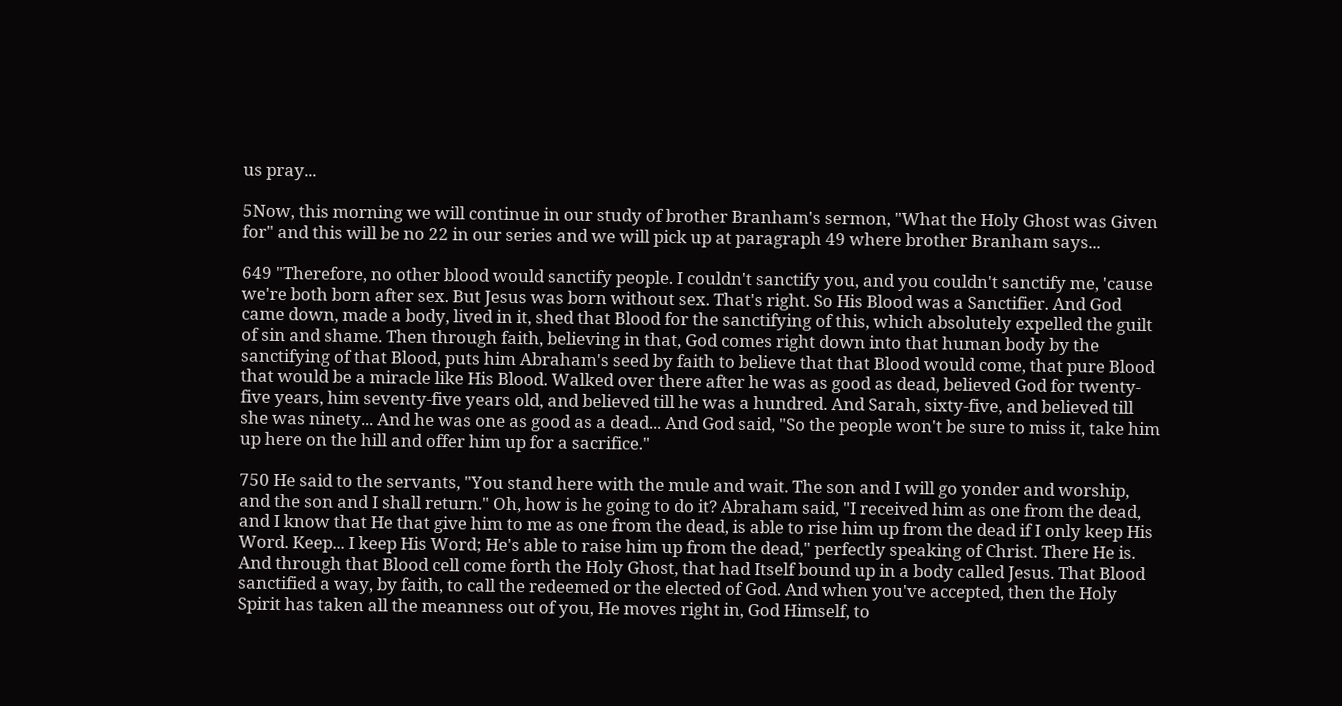us pray...

5Now, this morning we will continue in our study of brother Branham's sermon, "What the Holy Ghost was Given for" and this will be no 22 in our series and we will pick up at paragraph 49 where brother Branham says...

649 "Therefore, no other blood would sanctify people. I couldn't sanctify you, and you couldn't sanctify me, 'cause we're both born after sex. But Jesus was born without sex. That's right. So His Blood was a Sanctifier. And God came down, made a body, lived in it, shed that Blood for the sanctifying of this, which absolutely expelled the guilt of sin and shame. Then through faith, believing in that, God comes right down into that human body by the sanctifying of that Blood, puts him Abraham's seed by faith to believe that that Blood would come, that pure Blood that would be a miracle like His Blood. Walked over there after he was as good as dead, believed God for twenty-five years, him seventy-five years old, and believed till he was a hundred. And Sarah, sixty-five, and believed till she was ninety... And he was one as good as a dead... And God said, "So the people won't be sure to miss it, take him up here on the hill and offer him up for a sacrifice."

750 He said to the servants, "You stand here with the mule and wait. The son and I will go yonder and worship, and the son and I shall return." Oh, how is he going to do it? Abraham said, "I received him as one from the dead, and I know that He that give him to me as one from the dead, is able to rise him up from the dead if I only keep His Word. Keep... I keep His Word; He's able to raise him up from the dead," perfectly speaking of Christ. There He is. And through that Blood cell come forth the Holy Ghost, that had Itself bound up in a body called Jesus. That Blood sanctified a way, by faith, to call the redeemed or the elected of God. And when you've accepted, then the Holy Spirit has taken all the meanness out of you, He moves right in, God Himself, to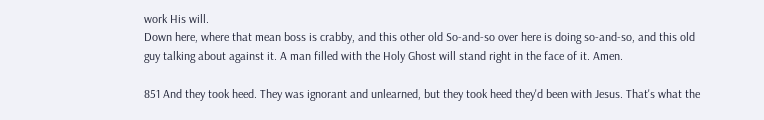work His will.
Down here, where that mean boss is crabby, and this other old So-and-so over here is doing so-and-so, and this old guy talking about against it. A man filled with the Holy Ghost will stand right in the face of it. Amen.

851 And they took heed. They was ignorant and unlearned, but they took heed they'd been with Jesus. That's what the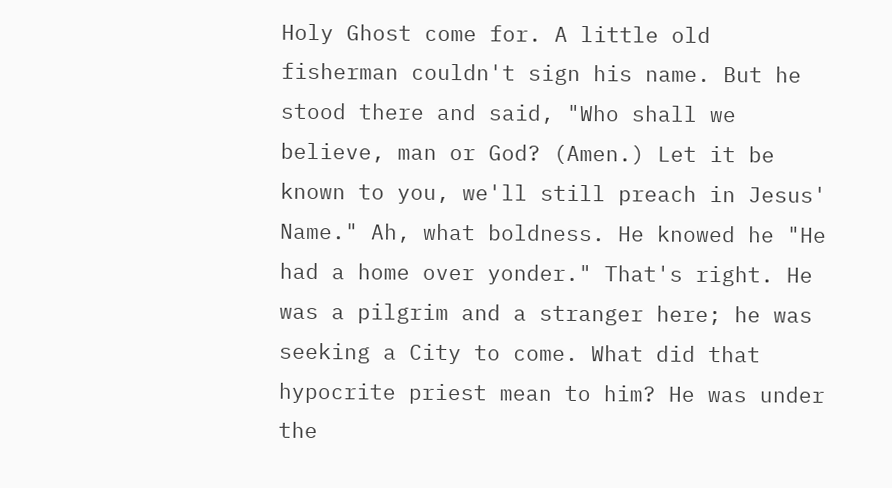Holy Ghost come for. A little old fisherman couldn't sign his name. But he stood there and said, "Who shall we believe, man or God? (Amen.) Let it be known to you, we'll still preach in Jesus' Name." Ah, what boldness. He knowed he "He had a home over yonder." That's right. He was a pilgrim and a stranger here; he was seeking a City to come. What did that hypocrite priest mean to him? He was under the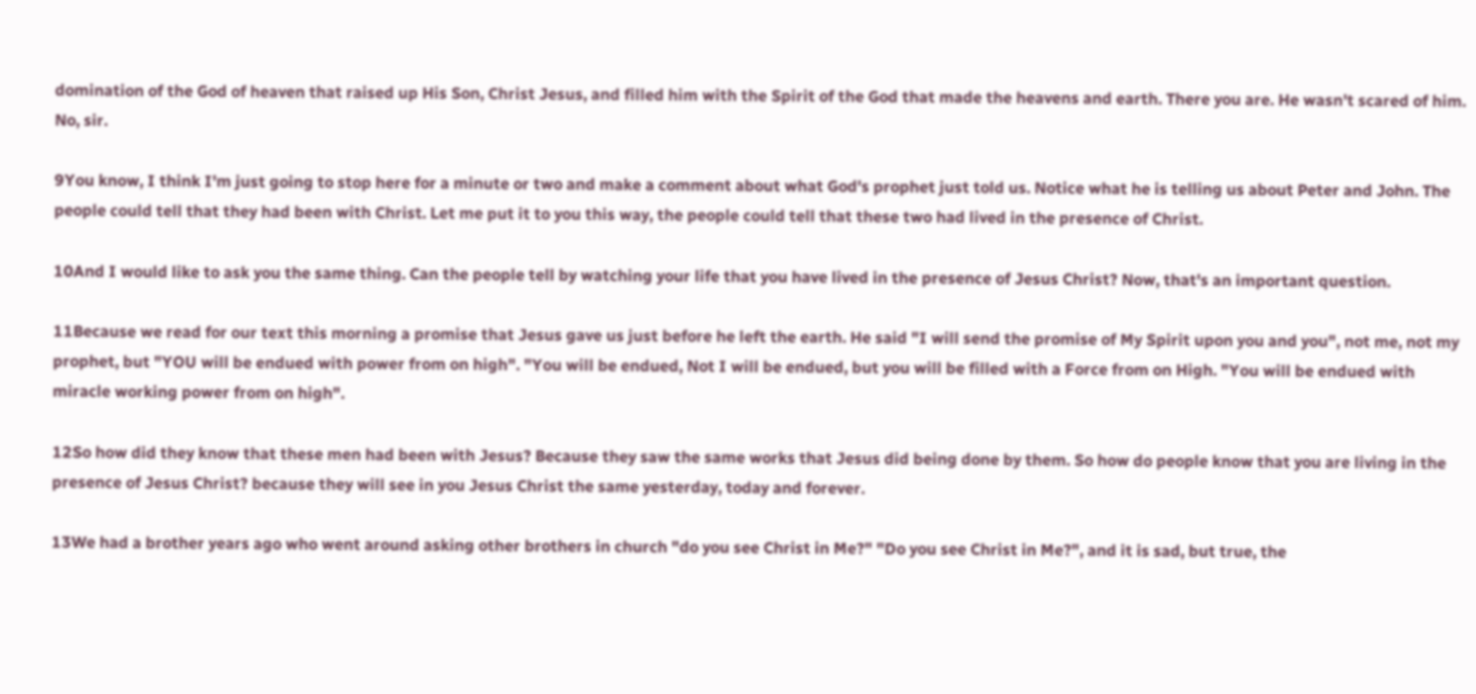domination of the God of heaven that raised up His Son, Christ Jesus, and filled him with the Spirit of the God that made the heavens and earth. There you are. He wasn't scared of him. No, sir.

9You know, I think I'm just going to stop here for a minute or two and make a comment about what God's prophet just told us. Notice what he is telling us about Peter and John. The people could tell that they had been with Christ. Let me put it to you this way, the people could tell that these two had lived in the presence of Christ.

10And I would like to ask you the same thing. Can the people tell by watching your life that you have lived in the presence of Jesus Christ? Now, that's an important question.

11Because we read for our text this morning a promise that Jesus gave us just before he left the earth. He said "I will send the promise of My Spirit upon you and you", not me, not my prophet, but "YOU will be endued with power from on high". "You will be endued, Not I will be endued, but you will be filled with a Force from on High. "You will be endued with miracle working power from on high".

12So how did they know that these men had been with Jesus? Because they saw the same works that Jesus did being done by them. So how do people know that you are living in the presence of Jesus Christ? because they will see in you Jesus Christ the same yesterday, today and forever.

13We had a brother years ago who went around asking other brothers in church "do you see Christ in Me?" "Do you see Christ in Me?", and it is sad, but true, the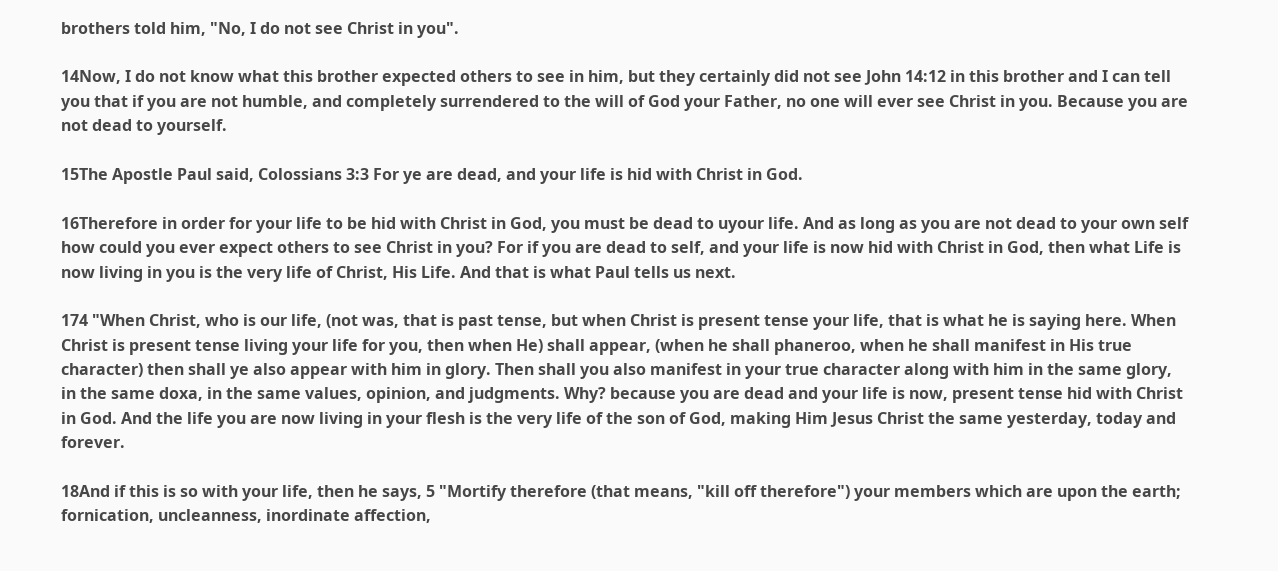brothers told him, "No, I do not see Christ in you".

14Now, I do not know what this brother expected others to see in him, but they certainly did not see John 14:12 in this brother and I can tell you that if you are not humble, and completely surrendered to the will of God your Father, no one will ever see Christ in you. Because you are not dead to yourself.

15The Apostle Paul said, Colossians 3:3 For ye are dead, and your life is hid with Christ in God.

16Therefore in order for your life to be hid with Christ in God, you must be dead to uyour life. And as long as you are not dead to your own self how could you ever expect others to see Christ in you? For if you are dead to self, and your life is now hid with Christ in God, then what Life is now living in you is the very life of Christ, His Life. And that is what Paul tells us next.

174 "When Christ, who is our life, (not was, that is past tense, but when Christ is present tense your life, that is what he is saying here. When Christ is present tense living your life for you, then when He) shall appear, (when he shall phaneroo, when he shall manifest in His true character) then shall ye also appear with him in glory. Then shall you also manifest in your true character along with him in the same glory, in the same doxa, in the same values, opinion, and judgments. Why? because you are dead and your life is now, present tense hid with Christ in God. And the life you are now living in your flesh is the very life of the son of God, making Him Jesus Christ the same yesterday, today and forever.

18And if this is so with your life, then he says, 5 "Mortify therefore (that means, "kill off therefore") your members which are upon the earth; fornication, uncleanness, inordinate affection,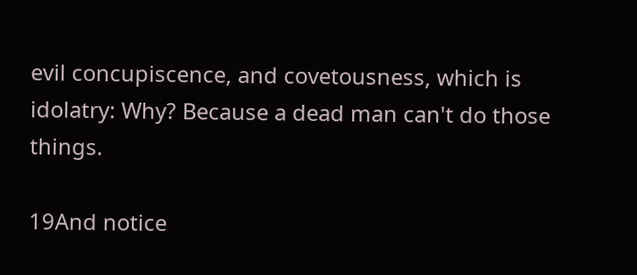evil concupiscence, and covetousness, which is idolatry: Why? Because a dead man can't do those things.

19And notice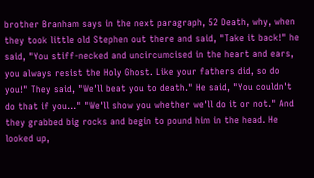brother Branham says in the next paragraph, 52 Death, why, when they took little old Stephen out there and said, "Take it back!" he said, "You stiff-necked and uncircumcised in the heart and ears, you always resist the Holy Ghost. Like your fathers did, so do you!" They said, "We'll beat you to death." He said, "You couldn't do that if you..." "We'll show you whether we'll do it or not." And they grabbed big rocks and begin to pound him in the head. He looked up,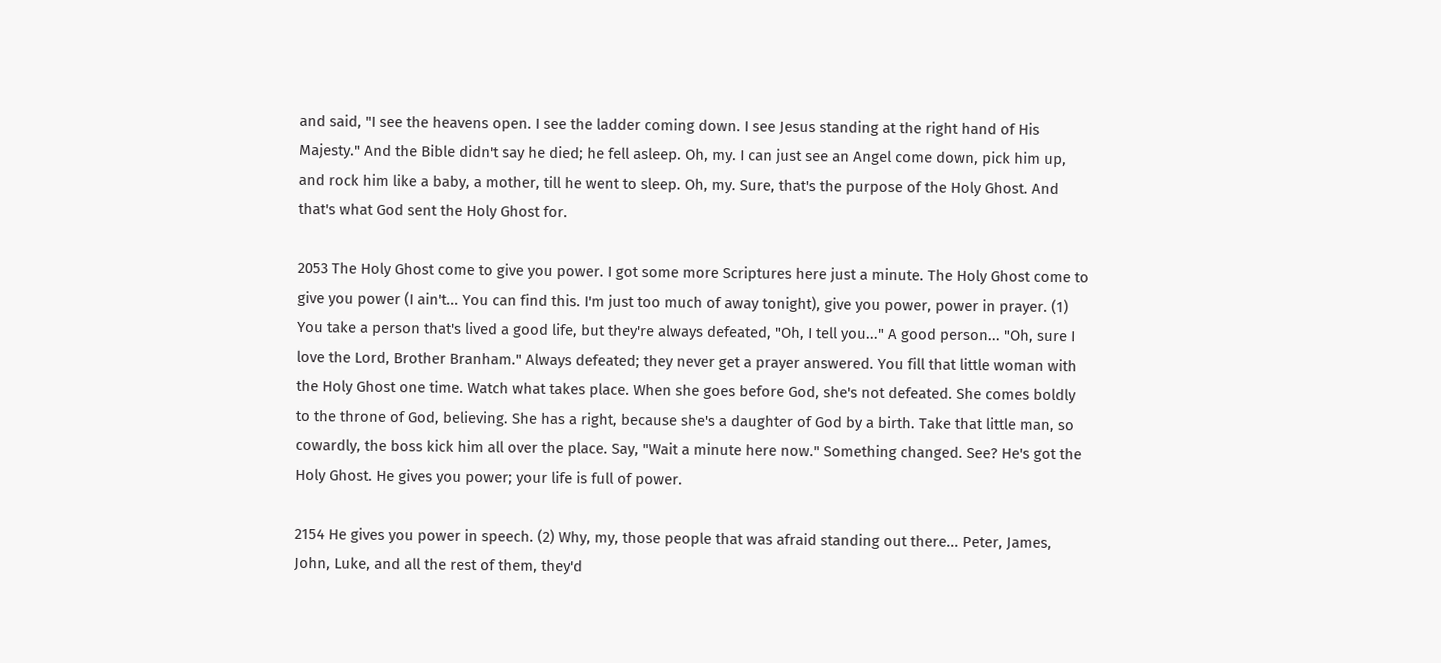and said, "I see the heavens open. I see the ladder coming down. I see Jesus standing at the right hand of His Majesty." And the Bible didn't say he died; he fell asleep. Oh, my. I can just see an Angel come down, pick him up, and rock him like a baby, a mother, till he went to sleep. Oh, my. Sure, that's the purpose of the Holy Ghost. And that's what God sent the Holy Ghost for.

2053 The Holy Ghost come to give you power. I got some more Scriptures here just a minute. The Holy Ghost come to give you power (I ain't... You can find this. I'm just too much of away tonight), give you power, power in prayer. (1) You take a person that's lived a good life, but they're always defeated, "Oh, I tell you..." A good person... "Oh, sure I love the Lord, Brother Branham." Always defeated; they never get a prayer answered. You fill that little woman with the Holy Ghost one time. Watch what takes place. When she goes before God, she's not defeated. She comes boldly to the throne of God, believing. She has a right, because she's a daughter of God by a birth. Take that little man, so cowardly, the boss kick him all over the place. Say, "Wait a minute here now." Something changed. See? He's got the Holy Ghost. He gives you power; your life is full of power.

2154 He gives you power in speech. (2) Why, my, those people that was afraid standing out there... Peter, James, John, Luke, and all the rest of them, they'd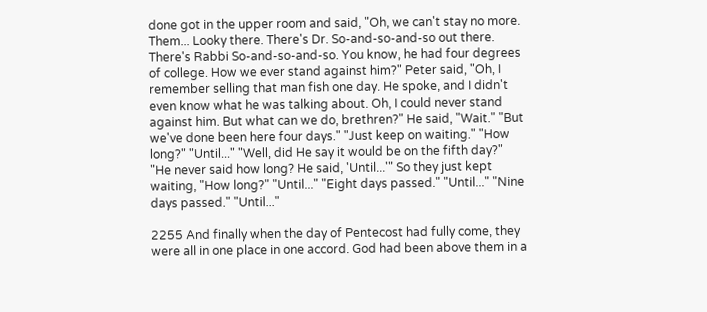done got in the upper room and said, "Oh, we can't stay no more. Them... Looky there. There's Dr. So-and-so-and-so out there. There's Rabbi So-and-so-and-so. You know, he had four degrees of college. How we ever stand against him?" Peter said, "Oh, I remember selling that man fish one day. He spoke, and I didn't even know what he was talking about. Oh, I could never stand against him. But what can we do, brethren?" He said, "Wait." "But we've done been here four days." "Just keep on waiting." "How long?" "Until..." "Well, did He say it would be on the fifth day?" "He never said how long? He said, 'Until...'" So they just kept waiting, "How long?" "Until..." "Eight days passed." "Until..." "Nine days passed." "Until..."

2255 And finally when the day of Pentecost had fully come, they were all in one place in one accord. God had been above them in a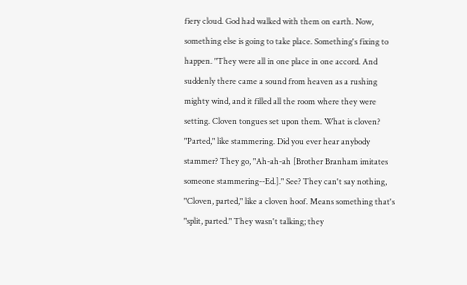fiery cloud. God had walked with them on earth. Now, something else is going to take place. Something's fixing to happen. "They were all in one place in one accord. And suddenly there came a sound from heaven as a rushing mighty wind, and it filled all the room where they were setting. Cloven tongues set upon them. What is cloven? "Parted," like stammering. Did you ever hear anybody stammer? They go, "Ah-ah-ah [Brother Branham imitates someone stammering--Ed.]." See? They can't say nothing, "Cloven, parted," like a cloven hoof. Means something that's "split, parted." They wasn't talking; they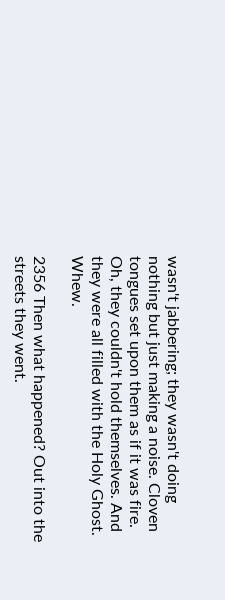wasn't jabbering; they wasn't doing nothing but just making a noise. Cloven tongues set upon them as if it was fire. Oh, they couldn't hold themselves. And they were all filled with the Holy Ghost. Whew.

2356 Then what happened? Out into the streets they went.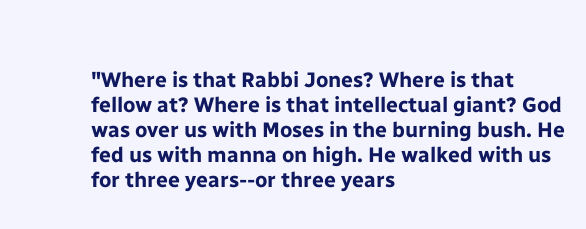"Where is that Rabbi Jones? Where is that fellow at? Where is that intellectual giant? God was over us with Moses in the burning bush. He fed us with manna on high. He walked with us for three years--or three years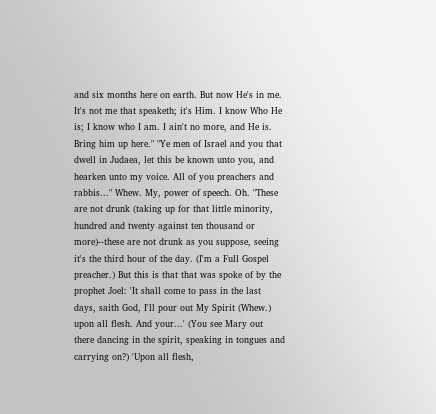and six months here on earth. But now He's in me. It's not me that speaketh; it's Him. I know Who He is; I know who I am. I ain't no more, and He is. Bring him up here." "Ye men of Israel and you that dwell in Judaea, let this be known unto you, and hearken unto my voice. All of you preachers and rabbis..." Whew. My, power of speech. Oh. "These are not drunk (taking up for that little minority, hundred and twenty against ten thousand or more)--these are not drunk as you suppose, seeing it's the third hour of the day. (I'm a Full Gospel preacher.) But this is that that was spoke of by the prophet Joel: 'It shall come to pass in the last days, saith God, I'll pour out My Spirit (Whew.) upon all flesh. And your...' (You see Mary out there dancing in the spirit, speaking in tongues and carrying on?) 'Upon all flesh,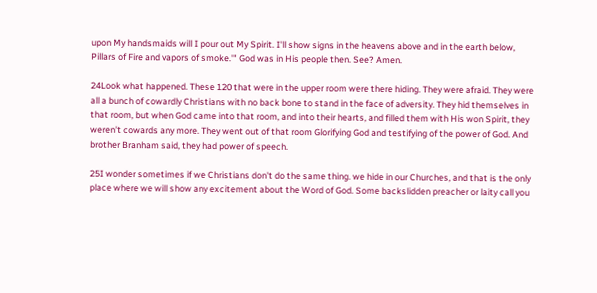upon My handsmaids will I pour out My Spirit. I'll show signs in the heavens above and in the earth below, Pillars of Fire and vapors of smoke.'" God was in His people then. See? Amen.

24Look what happened. These 120 that were in the upper room were there hiding. They were afraid. They were all a bunch of cowardly Christians with no back bone to stand in the face of adversity. They hid themselves in that room, but when God came into that room, and into their hearts, and filled them with His won Spirit, they weren't cowards any more. They went out of that room Glorifying God and testifying of the power of God. And brother Branham said, they had power of speech.

25I wonder sometimes if we Christians don't do the same thing. we hide in our Churches, and that is the only place where we will show any excitement about the Word of God. Some backslidden preacher or laity call you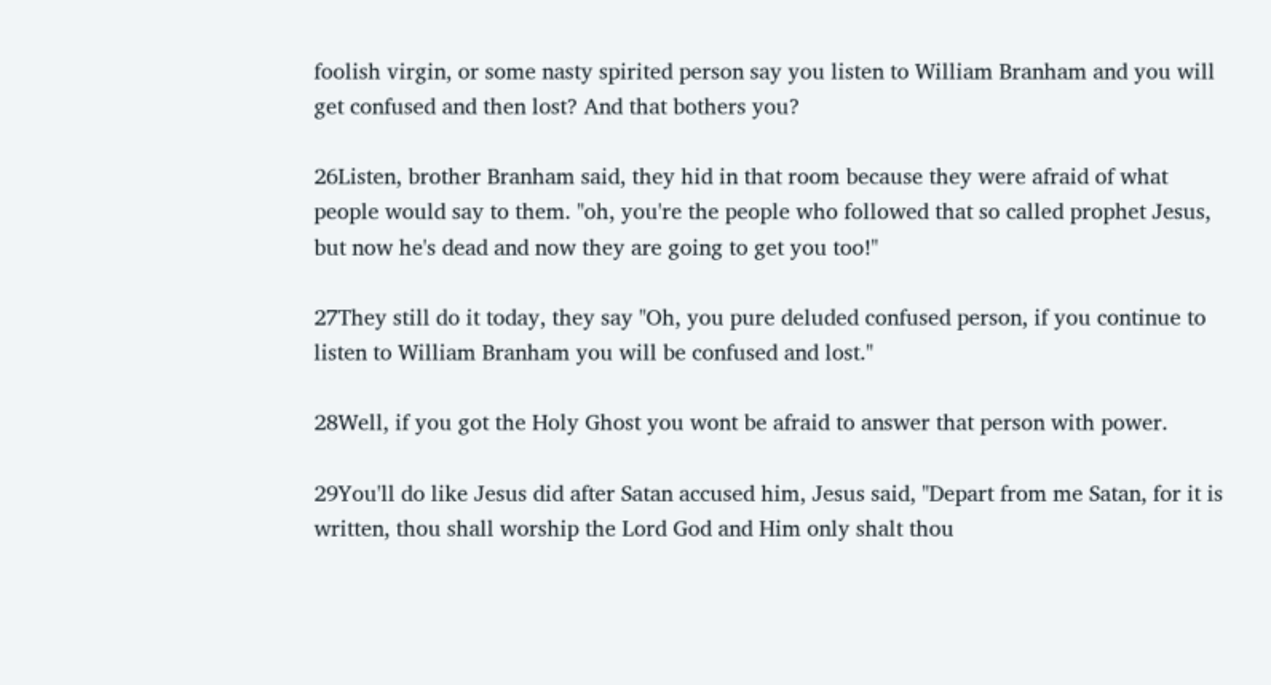foolish virgin, or some nasty spirited person say you listen to William Branham and you will get confused and then lost? And that bothers you?

26Listen, brother Branham said, they hid in that room because they were afraid of what people would say to them. "oh, you're the people who followed that so called prophet Jesus, but now he's dead and now they are going to get you too!"

27They still do it today, they say "Oh, you pure deluded confused person, if you continue to listen to William Branham you will be confused and lost."

28Well, if you got the Holy Ghost you wont be afraid to answer that person with power.

29You'll do like Jesus did after Satan accused him, Jesus said, "Depart from me Satan, for it is written, thou shall worship the Lord God and Him only shalt thou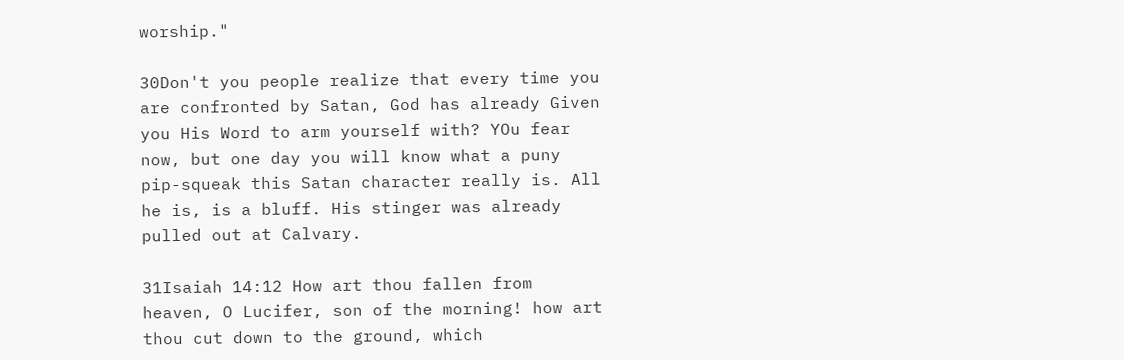worship."

30Don't you people realize that every time you are confronted by Satan, God has already Given you His Word to arm yourself with? YOu fear now, but one day you will know what a puny pip-squeak this Satan character really is. All he is, is a bluff. His stinger was already pulled out at Calvary.

31Isaiah 14:12 How art thou fallen from heaven, O Lucifer, son of the morning! how art thou cut down to the ground, which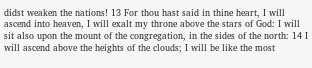didst weaken the nations! 13 For thou hast said in thine heart, I will ascend into heaven, I will exalt my throne above the stars of God: I will sit also upon the mount of the congregation, in the sides of the north: 14 I will ascend above the heights of the clouds; I will be like the most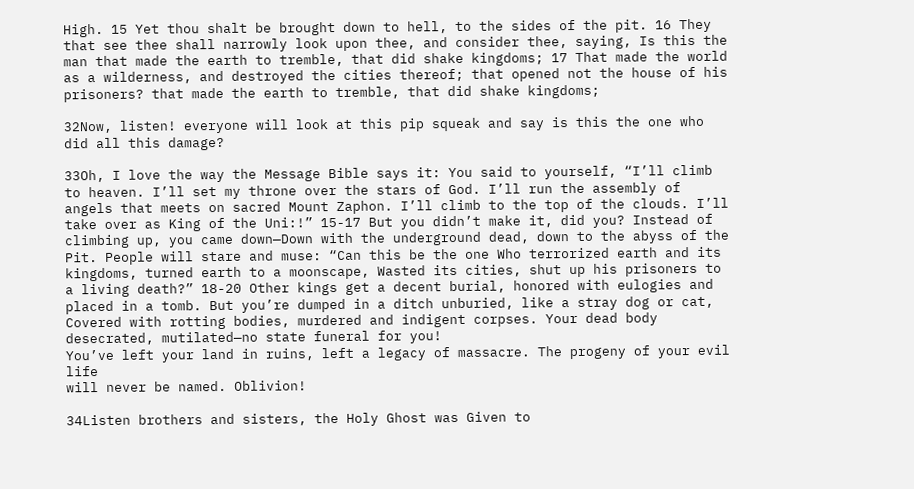High. 15 Yet thou shalt be brought down to hell, to the sides of the pit. 16 They that see thee shall narrowly look upon thee, and consider thee, saying, Is this the man that made the earth to tremble, that did shake kingdoms; 17 That made the world as a wilderness, and destroyed the cities thereof; that opened not the house of his prisoners? that made the earth to tremble, that did shake kingdoms;

32Now, listen! everyone will look at this pip squeak and say is this the one who did all this damage?

33Oh, I love the way the Message Bible says it: You said to yourself, “I’ll climb to heaven. I’ll set my throne over the stars of God. I’ll run the assembly of angels that meets on sacred Mount Zaphon. I’ll climb to the top of the clouds. I’ll take over as King of the Uni:!” 15-17 But you didn’t make it, did you? Instead of climbing up, you came down—Down with the underground dead, down to the abyss of the Pit. People will stare and muse: “Can this be the one Who terrorized earth and its kingdoms, turned earth to a moonscape, Wasted its cities, shut up his prisoners to a living death?” 18-20 Other kings get a decent burial, honored with eulogies and placed in a tomb. But you’re dumped in a ditch unburied, like a stray dog or cat, Covered with rotting bodies, murdered and indigent corpses. Your dead body desecrated, mutilated—no state funeral for you!
You’ve left your land in ruins, left a legacy of massacre. The progeny of your evil life
will never be named. Oblivion!

34Listen brothers and sisters, the Holy Ghost was Given to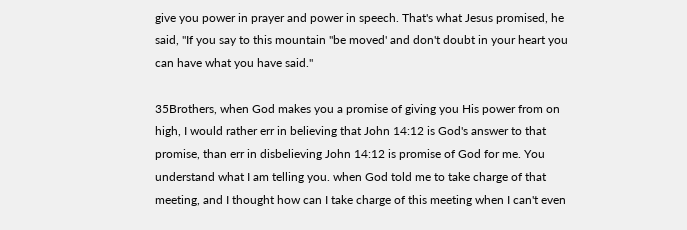give you power in prayer and power in speech. That's what Jesus promised, he said, "If you say to this mountain "be moved' and don't doubt in your heart you can have what you have said."

35Brothers, when God makes you a promise of giving you His power from on high, I would rather err in believing that John 14:12 is God's answer to that promise, than err in disbelieving John 14:12 is promise of God for me. You understand what I am telling you. when God told me to take charge of that meeting, and I thought how can I take charge of this meeting when I can't even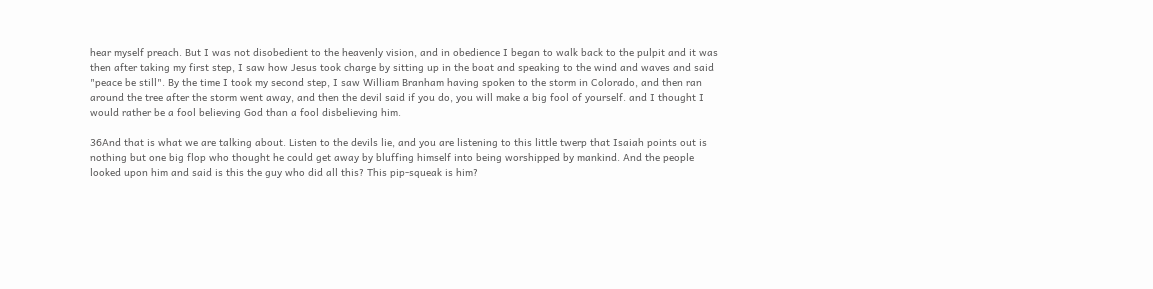hear myself preach. But I was not disobedient to the heavenly vision, and in obedience I began to walk back to the pulpit and it was then after taking my first step, I saw how Jesus took charge by sitting up in the boat and speaking to the wind and waves and said "peace be still". By the time I took my second step, I saw William Branham having spoken to the storm in Colorado, and then ran around the tree after the storm went away, and then the devil said if you do, you will make a big fool of yourself. and I thought I would rather be a fool believing God than a fool disbelieving him.

36And that is what we are talking about. Listen to the devils lie, and you are listening to this little twerp that Isaiah points out is nothing but one big flop who thought he could get away by bluffing himself into being worshipped by mankind. And the people looked upon him and said is this the guy who did all this? This pip-squeak is him?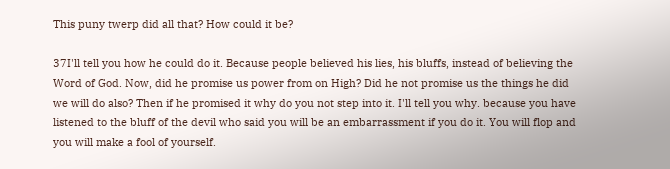This puny twerp did all that? How could it be?

37I'll tell you how he could do it. Because people believed his lies, his bluffs, instead of believing the Word of God. Now, did he promise us power from on High? Did he not promise us the things he did we will do also? Then if he promised it why do you not step into it. I'll tell you why. because you have listened to the bluff of the devil who said you will be an embarrassment if you do it. You will flop and you will make a fool of yourself.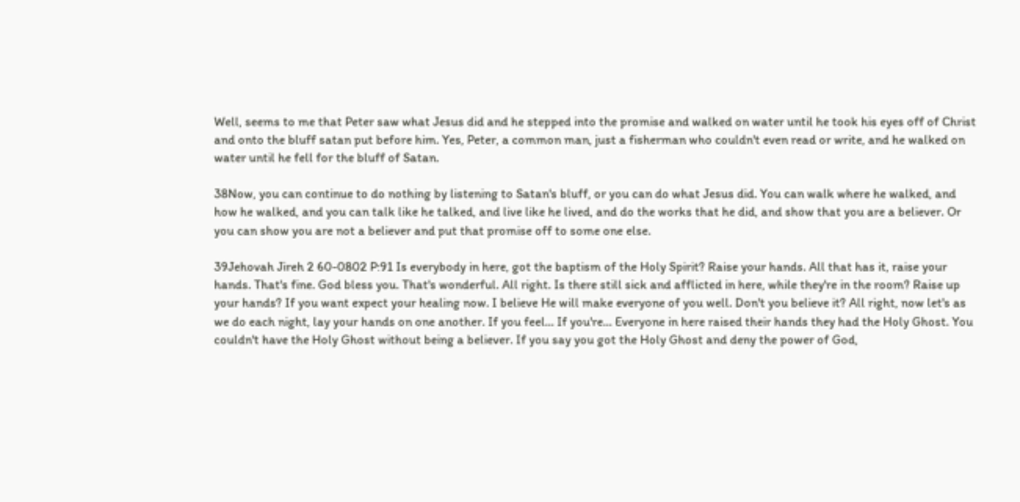Well, seems to me that Peter saw what Jesus did and he stepped into the promise and walked on water until he took his eyes off of Christ and onto the bluff satan put before him. Yes, Peter, a common man, just a fisherman who couldn't even read or write, and he walked on water until he fell for the bluff of Satan.

38Now, you can continue to do nothing by listening to Satan's bluff, or you can do what Jesus did. You can walk where he walked, and how he walked, and you can talk like he talked, and live like he lived, and do the works that he did, and show that you are a believer. Or you can show you are not a believer and put that promise off to some one else.

39Jehovah Jireh 2 60-0802 P:91 Is everybody in here, got the baptism of the Holy Spirit? Raise your hands. All that has it, raise your hands. That's fine. God bless you. That's wonderful. All right. Is there still sick and afflicted in here, while they're in the room? Raise up your hands? If you want expect your healing now. I believe He will make everyone of you well. Don't you believe it? All right, now let's as we do each night, lay your hands on one another. If you feel... If you're... Everyone in here raised their hands they had the Holy Ghost. You couldn't have the Holy Ghost without being a believer. If you say you got the Holy Ghost and deny the power of God,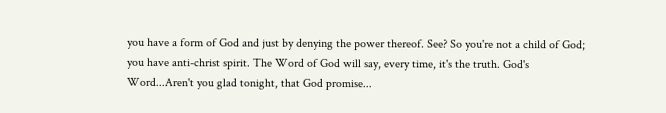you have a form of God and just by denying the power thereof. See? So you're not a child of God; you have anti-christ spirit. The Word of God will say, every time, it's the truth. God's Word...Aren't you glad tonight, that God promise...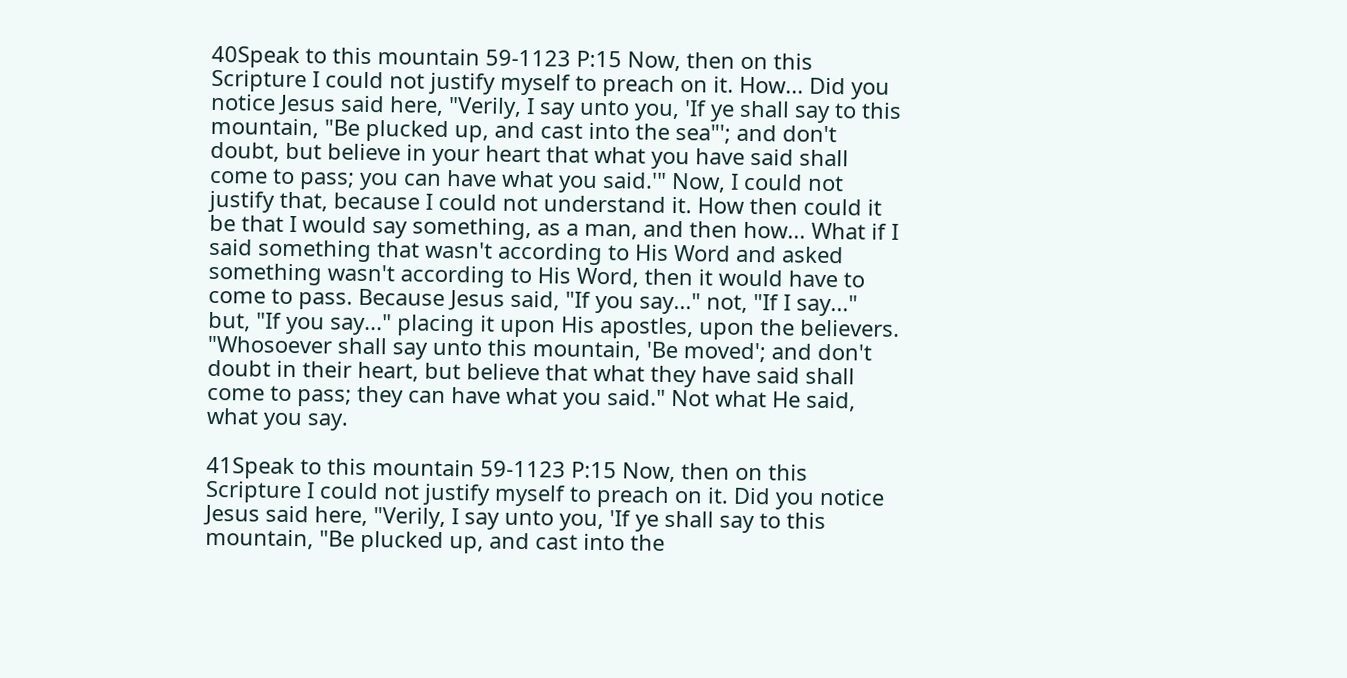40Speak to this mountain 59-1123 P:15 Now, then on this Scripture I could not justify myself to preach on it. How... Did you notice Jesus said here, "Verily, I say unto you, 'If ye shall say to this mountain, "Be plucked up, and cast into the sea"'; and don't doubt, but believe in your heart that what you have said shall come to pass; you can have what you said.'" Now, I could not justify that, because I could not understand it. How then could it be that I would say something, as a man, and then how... What if I said something that wasn't according to His Word and asked something wasn't according to His Word, then it would have to come to pass. Because Jesus said, "If you say..." not, "If I say..." but, "If you say..." placing it upon His apostles, upon the believers. "Whosoever shall say unto this mountain, 'Be moved'; and don't doubt in their heart, but believe that what they have said shall come to pass; they can have what you said." Not what He said, what you say.

41Speak to this mountain 59-1123 P:15 Now, then on this Scripture I could not justify myself to preach on it. Did you notice Jesus said here, "Verily, I say unto you, 'If ye shall say to this mountain, "Be plucked up, and cast into the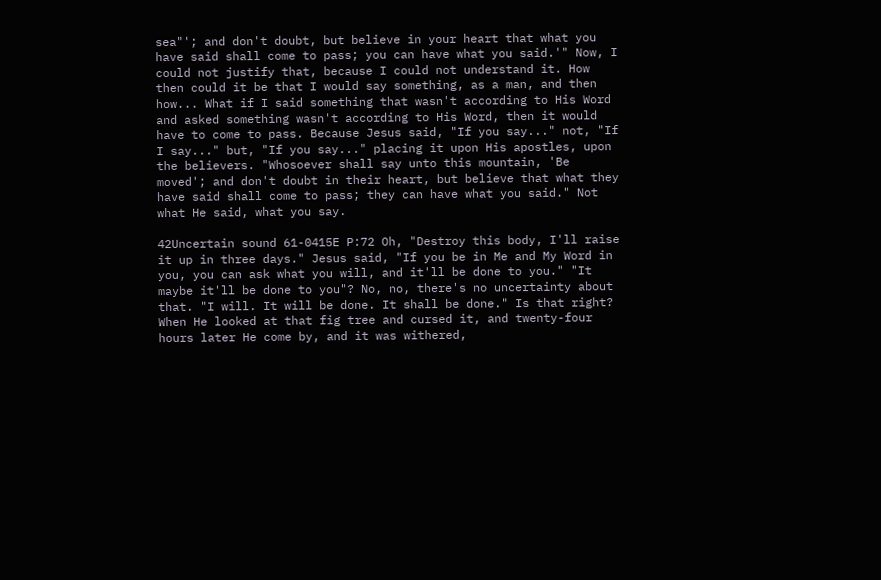sea"'; and don't doubt, but believe in your heart that what you have said shall come to pass; you can have what you said.'" Now, I could not justify that, because I could not understand it. How then could it be that I would say something, as a man, and then how... What if I said something that wasn't according to His Word and asked something wasn't according to His Word, then it would have to come to pass. Because Jesus said, "If you say..." not, "If I say..." but, "If you say..." placing it upon His apostles, upon the believers. "Whosoever shall say unto this mountain, 'Be moved'; and don't doubt in their heart, but believe that what they have said shall come to pass; they can have what you said." Not what He said, what you say.

42Uncertain sound 61-0415E P:72 Oh, "Destroy this body, I'll raise it up in three days." Jesus said, "If you be in Me and My Word in you, you can ask what you will, and it'll be done to you." "It maybe it'll be done to you"? No, no, there's no uncertainty about that. "I will. It will be done. It shall be done." Is that right? When He looked at that fig tree and cursed it, and twenty-four hours later He come by, and it was withered,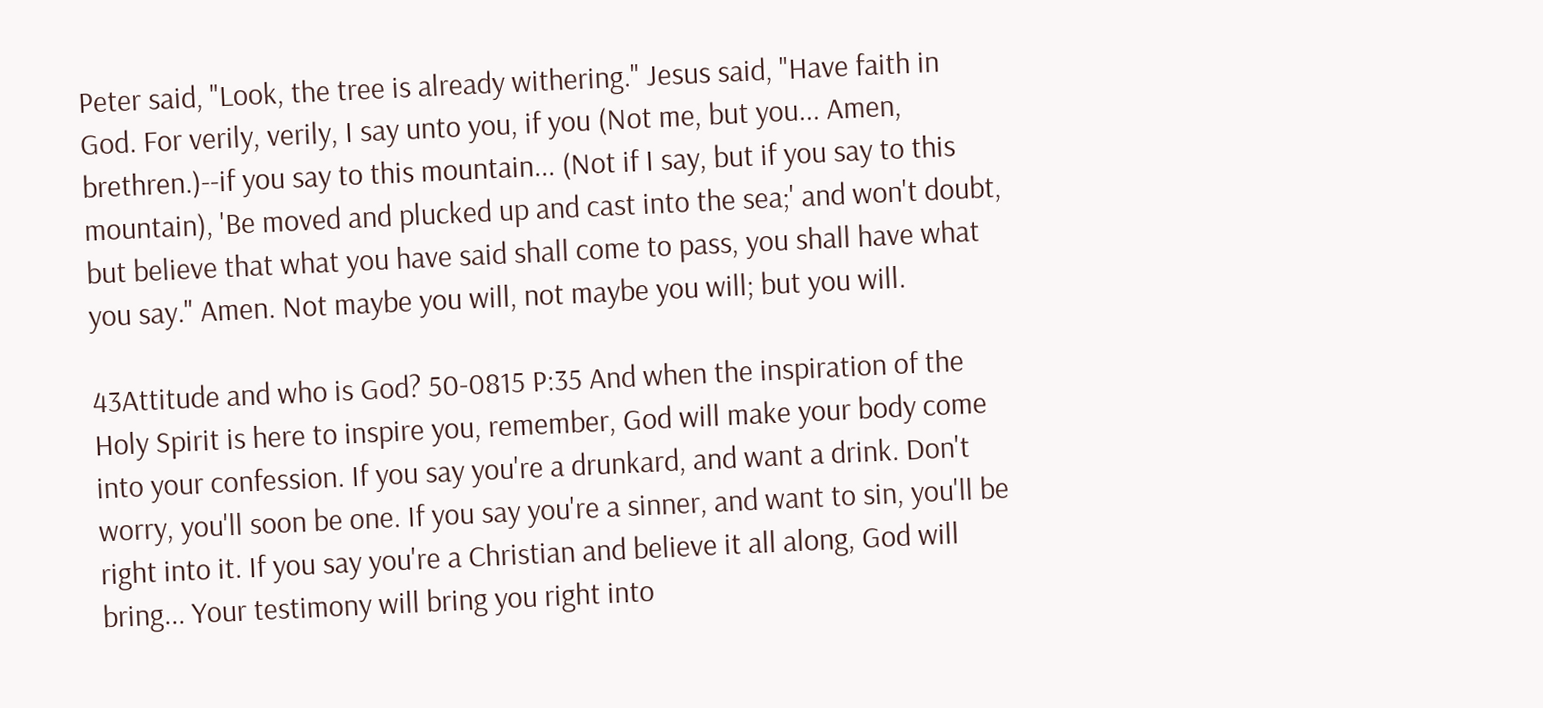Peter said, "Look, the tree is already withering." Jesus said, "Have faith in God. For verily, verily, I say unto you, if you (Not me, but you... Amen, brethren.)--if you say to this mountain... (Not if I say, but if you say to this mountain), 'Be moved and plucked up and cast into the sea;' and won't doubt, but believe that what you have said shall come to pass, you shall have what you say." Amen. Not maybe you will, not maybe you will; but you will.

43Attitude and who is God? 50-0815 P:35 And when the inspiration of the Holy Spirit is here to inspire you, remember, God will make your body come into your confession. If you say you're a drunkard, and want a drink. Don't worry, you'll soon be one. If you say you're a sinner, and want to sin, you'll be right into it. If you say you're a Christian and believe it all along, God will bring... Your testimony will bring you right into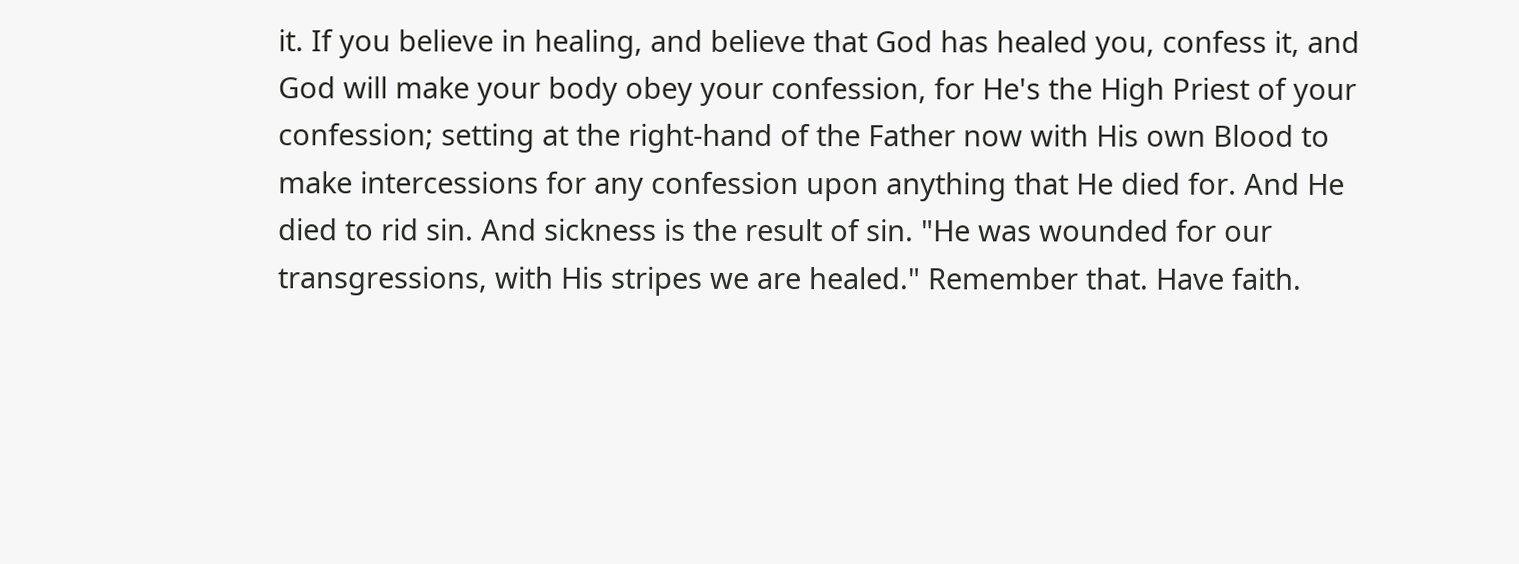it. If you believe in healing, and believe that God has healed you, confess it, and God will make your body obey your confession, for He's the High Priest of your confession; setting at the right-hand of the Father now with His own Blood to make intercessions for any confession upon anything that He died for. And He died to rid sin. And sickness is the result of sin. "He was wounded for our transgressions, with His stripes we are healed." Remember that. Have faith.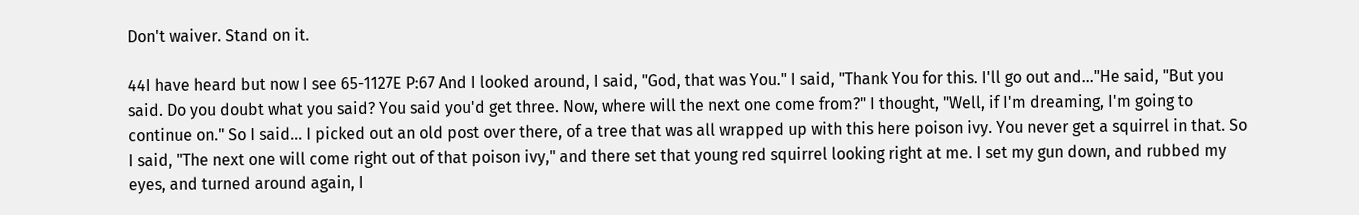Don't waiver. Stand on it.

44I have heard but now I see 65-1127E P:67 And I looked around, I said, "God, that was You." I said, "Thank You for this. I'll go out and..."He said, "But you said. Do you doubt what you said? You said you'd get three. Now, where will the next one come from?" I thought, "Well, if I'm dreaming, I'm going to continue on." So I said... I picked out an old post over there, of a tree that was all wrapped up with this here poison ivy. You never get a squirrel in that. So I said, "The next one will come right out of that poison ivy," and there set that young red squirrel looking right at me. I set my gun down, and rubbed my eyes, and turned around again, I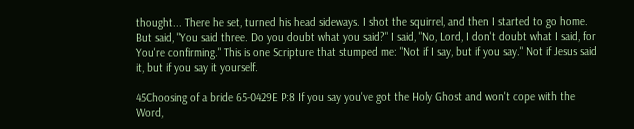thought... There he set, turned his head sideways. I shot the squirrel, and then I started to go home. But said, "You said three. Do you doubt what you said?" I said, "No, Lord, I don't doubt what I said, for You're confirming." This is one Scripture that stumped me: "Not if I say, but if you say." Not if Jesus said it, but if you say it yourself.

45Choosing of a bride 65-0429E P:8 If you say you've got the Holy Ghost and won't cope with the Word,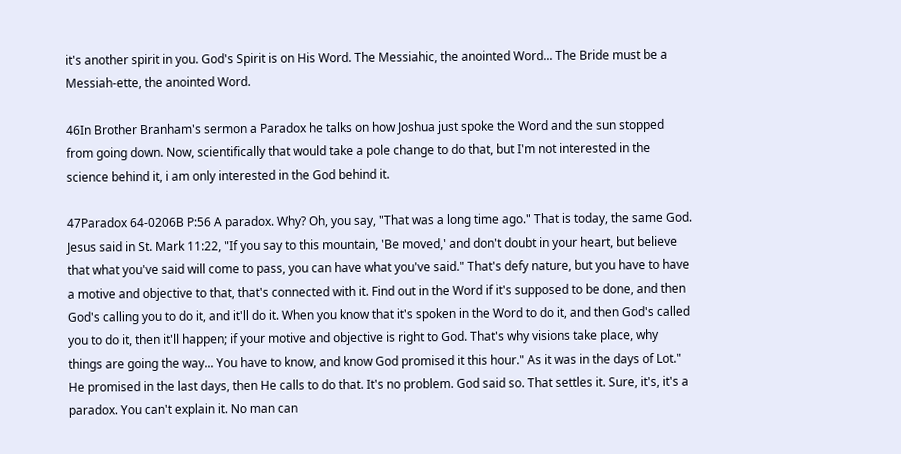it's another spirit in you. God's Spirit is on His Word. The Messiahic, the anointed Word... The Bride must be a Messiah-ette, the anointed Word.

46In Brother Branham's sermon a Paradox he talks on how Joshua just spoke the Word and the sun stopped from going down. Now, scientifically that would take a pole change to do that, but I'm not interested in the science behind it, i am only interested in the God behind it.

47Paradox 64-0206B P:56 A paradox. Why? Oh, you say, "That was a long time ago." That is today, the same God. Jesus said in St. Mark 11:22, "If you say to this mountain, 'Be moved,' and don't doubt in your heart, but believe that what you've said will come to pass, you can have what you've said." That's defy nature, but you have to have a motive and objective to that, that's connected with it. Find out in the Word if it's supposed to be done, and then God's calling you to do it, and it'll do it. When you know that it's spoken in the Word to do it, and then God's called you to do it, then it'll happen; if your motive and objective is right to God. That's why visions take place, why things are going the way... You have to know, and know God promised it this hour." As it was in the days of Lot." He promised in the last days, then He calls to do that. It's no problem. God said so. That settles it. Sure, it's, it's a paradox. You can't explain it. No man can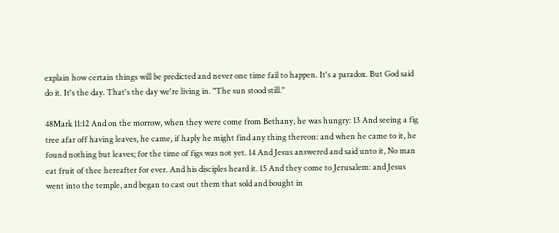explain how certain things will be predicted and never one time fail to happen. It's a paradox. But God said do it. It's the day. That's the day we're living in. "The sun stood still."

48Mark 11:12 And on the morrow, when they were come from Bethany, he was hungry: 13 And seeing a fig tree afar off having leaves, he came, if haply he might find any thing thereon: and when he came to it, he found nothing but leaves; for the time of figs was not yet. 14 And Jesus answered and said unto it, No man eat fruit of thee hereafter for ever. And his disciples heard it. 15 And they come to Jerusalem: and Jesus went into the temple, and began to cast out them that sold and bought in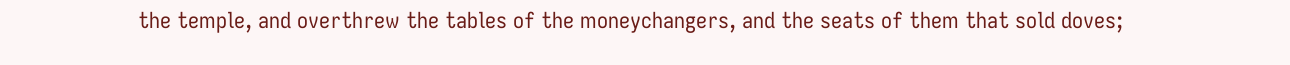the temple, and overthrew the tables of the moneychangers, and the seats of them that sold doves;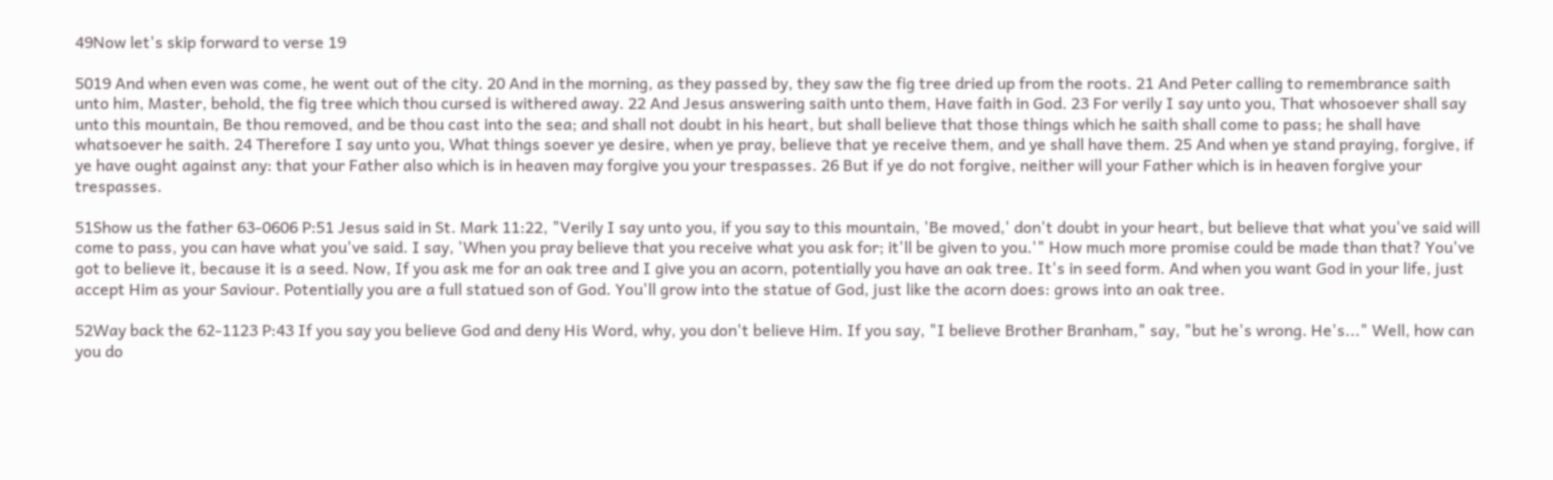49Now let's skip forward to verse 19

5019 And when even was come, he went out of the city. 20 And in the morning, as they passed by, they saw the fig tree dried up from the roots. 21 And Peter calling to remembrance saith unto him, Master, behold, the fig tree which thou cursed is withered away. 22 And Jesus answering saith unto them, Have faith in God. 23 For verily I say unto you, That whosoever shall say unto this mountain, Be thou removed, and be thou cast into the sea; and shall not doubt in his heart, but shall believe that those things which he saith shall come to pass; he shall have whatsoever he saith. 24 Therefore I say unto you, What things soever ye desire, when ye pray, believe that ye receive them, and ye shall have them. 25 And when ye stand praying, forgive, if ye have ought against any: that your Father also which is in heaven may forgive you your trespasses. 26 But if ye do not forgive, neither will your Father which is in heaven forgive your trespasses.

51Show us the father 63-0606 P:51 Jesus said in St. Mark 11:22, "Verily I say unto you, if you say to this mountain, 'Be moved,' don't doubt in your heart, but believe that what you've said will come to pass, you can have what you've said. I say, 'When you pray believe that you receive what you ask for; it'll be given to you.'" How much more promise could be made than that? You've got to believe it, because it is a seed. Now, If you ask me for an oak tree and I give you an acorn, potentially you have an oak tree. It's in seed form. And when you want God in your life, just accept Him as your Saviour. Potentially you are a full statued son of God. You'll grow into the statue of God, just like the acorn does: grows into an oak tree.

52Way back the 62-1123 P:43 If you say you believe God and deny His Word, why, you don't believe Him. If you say, "I believe Brother Branham," say, "but he's wrong. He's..." Well, how can you do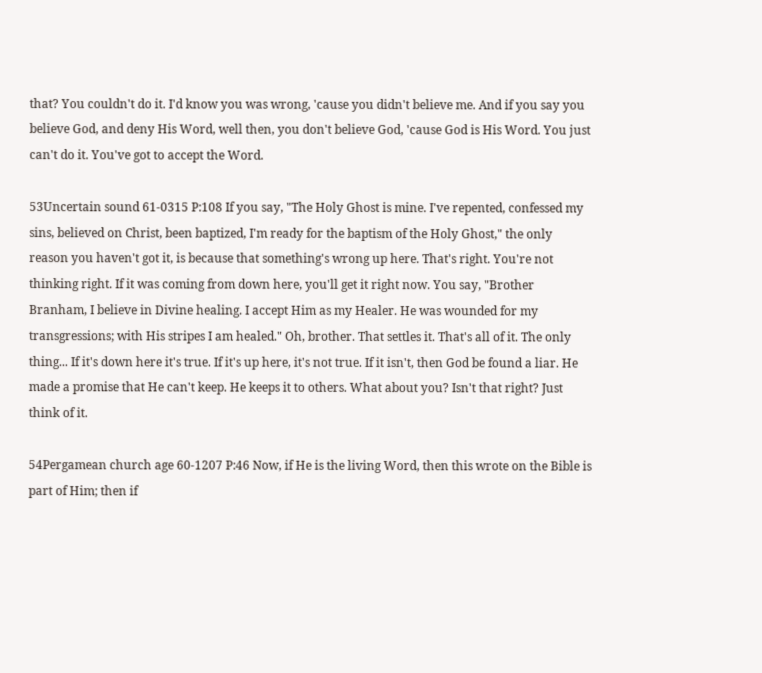that? You couldn't do it. I'd know you was wrong, 'cause you didn't believe me. And if you say you believe God, and deny His Word, well then, you don't believe God, 'cause God is His Word. You just can't do it. You've got to accept the Word.

53Uncertain sound 61-0315 P:108 If you say, "The Holy Ghost is mine. I've repented, confessed my sins, believed on Christ, been baptized, I'm ready for the baptism of the Holy Ghost," the only reason you haven't got it, is because that something's wrong up here. That's right. You're not thinking right. If it was coming from down here, you'll get it right now. You say, "Brother Branham, I believe in Divine healing. I accept Him as my Healer. He was wounded for my transgressions; with His stripes I am healed." Oh, brother. That settles it. That's all of it. The only thing... If it's down here it's true. If it's up here, it's not true. If it isn't, then God be found a liar. He made a promise that He can't keep. He keeps it to others. What about you? Isn't that right? Just think of it.

54Pergamean church age 60-1207 P:46 Now, if He is the living Word, then this wrote on the Bible is part of Him; then if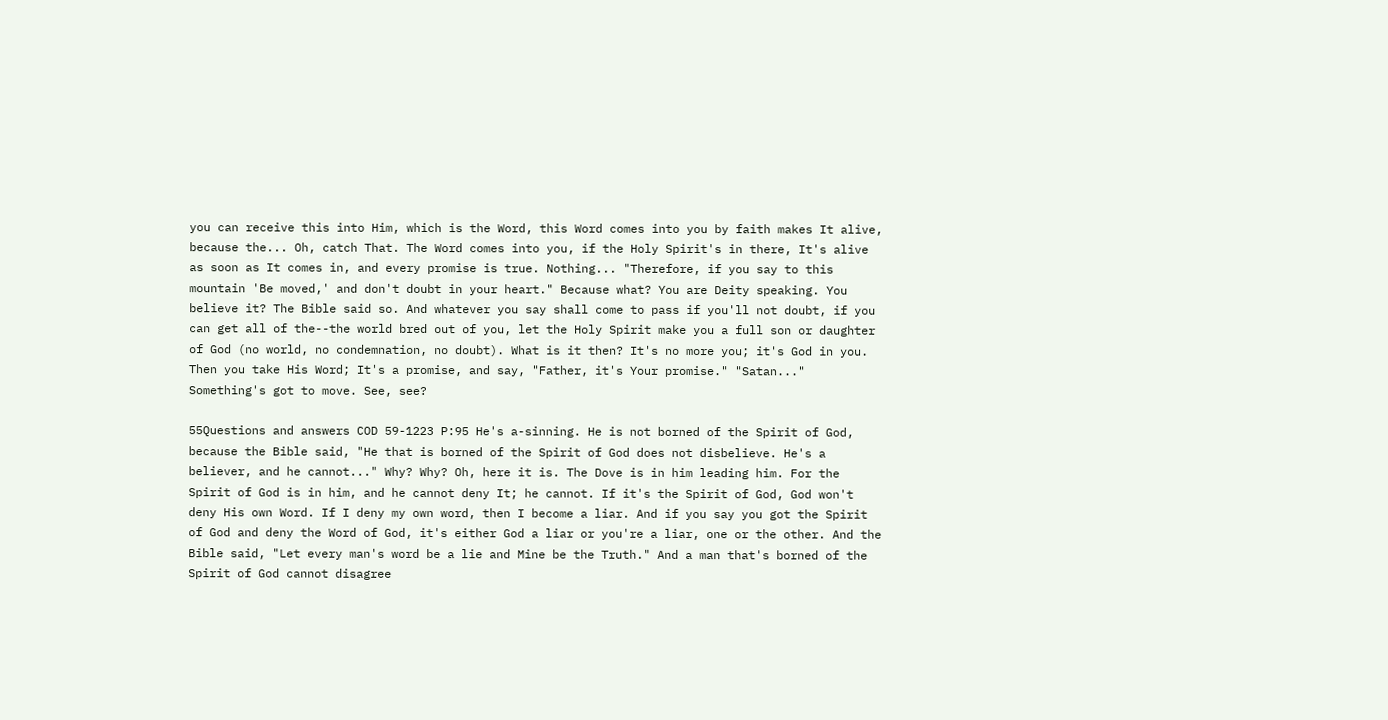you can receive this into Him, which is the Word, this Word comes into you by faith makes It alive, because the... Oh, catch That. The Word comes into you, if the Holy Spirit's in there, It's alive as soon as It comes in, and every promise is true. Nothing... "Therefore, if you say to this mountain 'Be moved,' and don't doubt in your heart." Because what? You are Deity speaking. You believe it? The Bible said so. And whatever you say shall come to pass if you'll not doubt, if you can get all of the--the world bred out of you, let the Holy Spirit make you a full son or daughter of God (no world, no condemnation, no doubt). What is it then? It's no more you; it's God in you. Then you take His Word; It's a promise, and say, "Father, it's Your promise." "Satan..." Something's got to move. See, see?

55Questions and answers COD 59-1223 P:95 He's a-sinning. He is not borned of the Spirit of God, because the Bible said, "He that is borned of the Spirit of God does not disbelieve. He's a believer, and he cannot..." Why? Why? Oh, here it is. The Dove is in him leading him. For the Spirit of God is in him, and he cannot deny It; he cannot. If it's the Spirit of God, God won't deny His own Word. If I deny my own word, then I become a liar. And if you say you got the Spirit of God and deny the Word of God, it's either God a liar or you're a liar, one or the other. And the Bible said, "Let every man's word be a lie and Mine be the Truth." And a man that's borned of the Spirit of God cannot disagree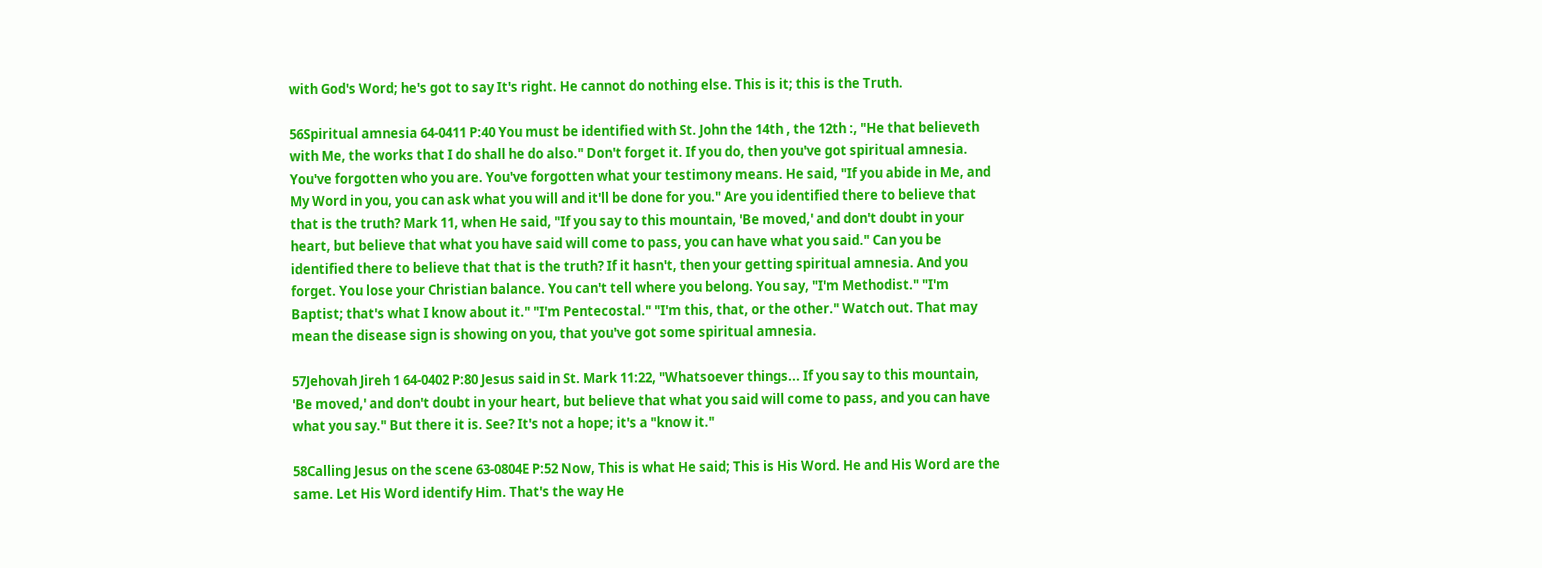with God's Word; he's got to say It's right. He cannot do nothing else. This is it; this is the Truth.

56Spiritual amnesia 64-0411 P:40 You must be identified with St. John the 14th , the 12th :, "He that believeth with Me, the works that I do shall he do also." Don't forget it. If you do, then you've got spiritual amnesia. You've forgotten who you are. You've forgotten what your testimony means. He said, "If you abide in Me, and My Word in you, you can ask what you will and it'll be done for you." Are you identified there to believe that that is the truth? Mark 11, when He said, "If you say to this mountain, 'Be moved,' and don't doubt in your heart, but believe that what you have said will come to pass, you can have what you said." Can you be identified there to believe that that is the truth? If it hasn't, then your getting spiritual amnesia. And you forget. You lose your Christian balance. You can't tell where you belong. You say, "I'm Methodist." "I'm Baptist; that's what I know about it." "I'm Pentecostal." "I'm this, that, or the other." Watch out. That may mean the disease sign is showing on you, that you've got some spiritual amnesia.

57Jehovah Jireh 1 64-0402 P:80 Jesus said in St. Mark 11:22, "Whatsoever things... If you say to this mountain, 'Be moved,' and don't doubt in your heart, but believe that what you said will come to pass, and you can have what you say." But there it is. See? It's not a hope; it's a "know it."

58Calling Jesus on the scene 63-0804E P:52 Now, This is what He said; This is His Word. He and His Word are the same. Let His Word identify Him. That's the way He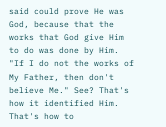said could prove He was God, because that the works that God give Him to do was done by Him. "If I do not the works of My Father, then don't believe Me." See? That's how it identified Him. That's how to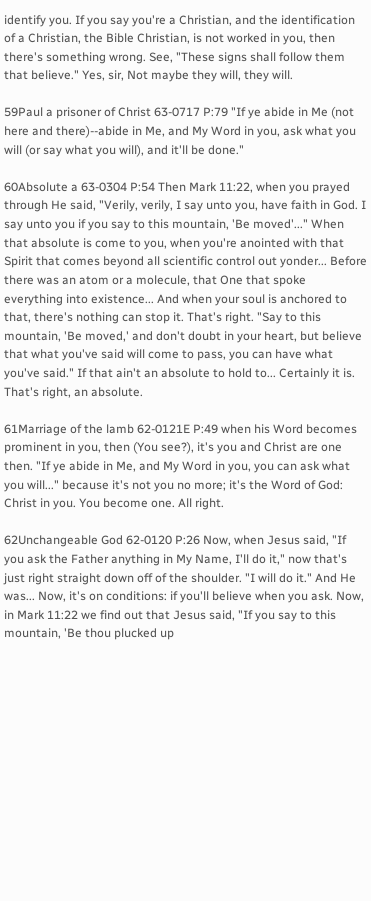identify you. If you say you're a Christian, and the identification of a Christian, the Bible Christian, is not worked in you, then there's something wrong. See, "These signs shall follow them that believe." Yes, sir, Not maybe they will, they will.

59Paul a prisoner of Christ 63-0717 P:79 "If ye abide in Me (not here and there)--abide in Me, and My Word in you, ask what you will (or say what you will), and it'll be done."

60Absolute a 63-0304 P:54 Then Mark 11:22, when you prayed through He said, "Verily, verily, I say unto you, have faith in God. I say unto you if you say to this mountain, 'Be moved'..." When that absolute is come to you, when you're anointed with that Spirit that comes beyond all scientific control out yonder... Before there was an atom or a molecule, that One that spoke everything into existence... And when your soul is anchored to that, there's nothing can stop it. That's right. "Say to this mountain, 'Be moved,' and don't doubt in your heart, but believe that what you've said will come to pass, you can have what you've said." If that ain't an absolute to hold to... Certainly it is. That's right, an absolute.

61Marriage of the lamb 62-0121E P:49 when his Word becomes prominent in you, then (You see?), it's you and Christ are one then. "If ye abide in Me, and My Word in you, you can ask what you will..." because it's not you no more; it's the Word of God: Christ in you. You become one. All right.

62Unchangeable God 62-0120 P:26 Now, when Jesus said, "If you ask the Father anything in My Name, I'll do it," now that's just right straight down off of the shoulder. "I will do it." And He was... Now, it's on conditions: if you'll believe when you ask. Now, in Mark 11:22 we find out that Jesus said, "If you say to this mountain, 'Be thou plucked up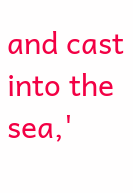and cast into the sea,'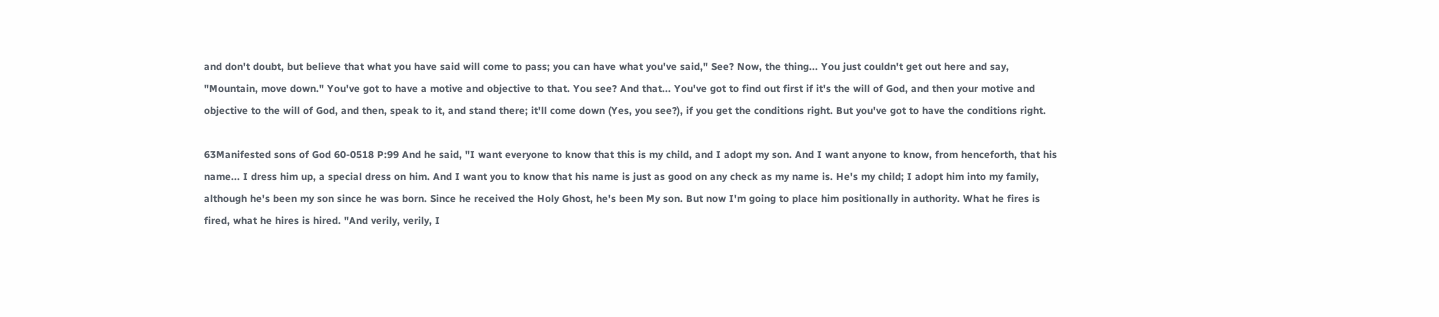and don't doubt, but believe that what you have said will come to pass; you can have what you've said," See? Now, the thing... You just couldn't get out here and say, "Mountain, move down." You've got to have a motive and objective to that. You see? And that... You've got to find out first if it's the will of God, and then your motive and objective to the will of God, and then, speak to it, and stand there; it'll come down (Yes, you see?), if you get the conditions right. But you've got to have the conditions right.

63Manifested sons of God 60-0518 P:99 And he said, "I want everyone to know that this is my child, and I adopt my son. And I want anyone to know, from henceforth, that his name... I dress him up, a special dress on him. And I want you to know that his name is just as good on any check as my name is. He's my child; I adopt him into my family, although he's been my son since he was born. Since he received the Holy Ghost, he's been My son. But now I'm going to place him positionally in authority. What he fires is fired, what he hires is hired. "And verily, verily, I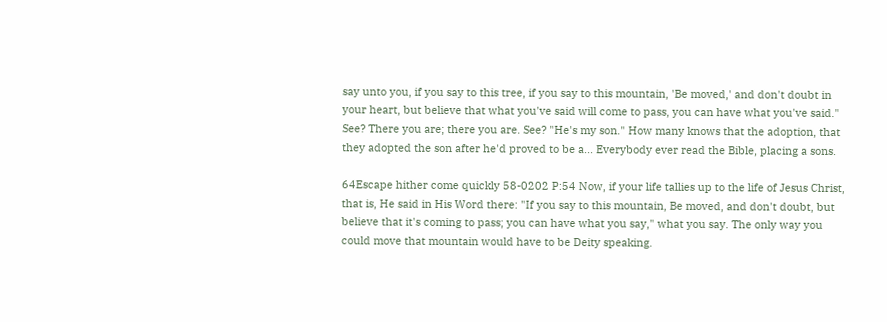say unto you, if you say to this tree, if you say to this mountain, 'Be moved,' and don't doubt in your heart, but believe that what you've said will come to pass, you can have what you've said." See? There you are; there you are. See? "He's my son." How many knows that the adoption, that they adopted the son after he'd proved to be a... Everybody ever read the Bible, placing a sons.

64Escape hither come quickly 58-0202 P:54 Now, if your life tallies up to the life of Jesus Christ, that is, He said in His Word there: "If you say to this mountain, Be moved, and don't doubt, but believe that it's coming to pass; you can have what you say," what you say. The only way you could move that mountain would have to be Deity speaking.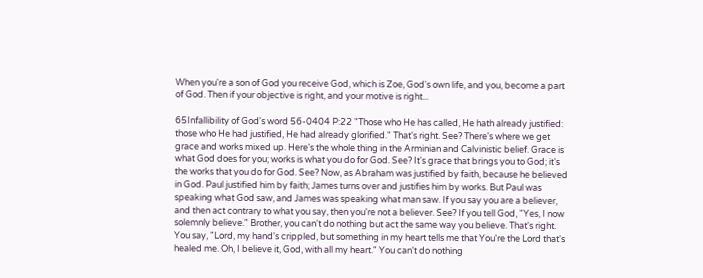When you're a son of God you receive God, which is Zoe, God's own life, and you, become a part of God. Then if your objective is right, and your motive is right...

65Infallibility of God's word 56-0404 P:22 "Those who He has called, He hath already justified: those who He had justified, He had already glorified." That's right. See? There's where we get grace and works mixed up. Here's the whole thing in the Arminian and Calvinistic belief. Grace is what God does for you; works is what you do for God. See? It's grace that brings you to God; it's the works that you do for God. See? Now, as Abraham was justified by faith, because he believed in God. Paul justified him by faith; James turns over and justifies him by works. But Paul was speaking what God saw, and James was speaking what man saw. If you say you are a believer, and then act contrary to what you say, then you're not a believer. See? If you tell God, "Yes, I now solemnly believe." Brother, you can't do nothing but act the same way you believe. That's right. You say, "Lord, my hand's crippled, but something in my heart tells me that You're the Lord that's healed me. Oh, I believe it, God, with all my heart." You can't do nothing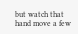but watch that hand move a few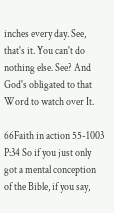inches every day. See, that's it. You can't do nothing else. See? And God's obligated to that Word to watch over It.

66Faith in action 55-1003 P:34 So if you just only got a mental conception of the Bible, if you say,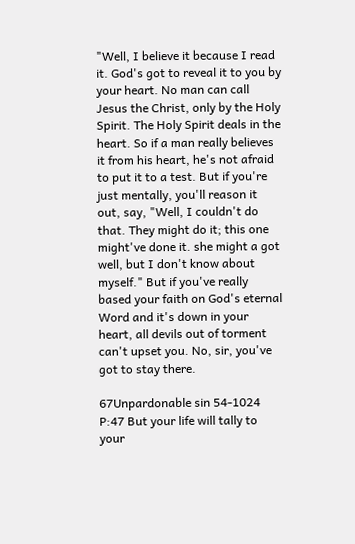"Well, I believe it because I read it. God's got to reveal it to you by your heart. No man can call Jesus the Christ, only by the Holy Spirit. The Holy Spirit deals in the heart. So if a man really believes it from his heart, he's not afraid to put it to a test. But if you're just mentally, you'll reason it out, say, "Well, I couldn't do that. They might do it; this one might've done it. she might a got well, but I don't know about myself." But if you've really based your faith on God's eternal Word and it's down in your heart, all devils out of torment can't upset you. No, sir, you've got to stay there.

67Unpardonable sin 54-1024 P:47 But your life will tally to your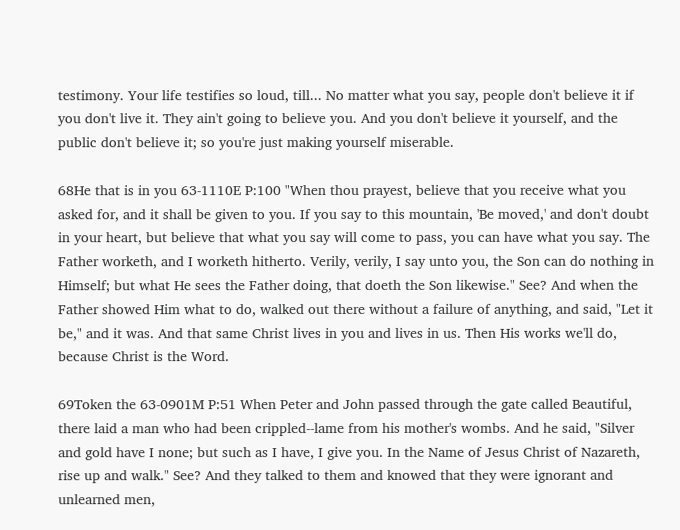testimony. Your life testifies so loud, till... No matter what you say, people don't believe it if you don't live it. They ain't going to believe you. And you don't believe it yourself, and the public don't believe it; so you're just making yourself miserable.

68He that is in you 63-1110E P:100 "When thou prayest, believe that you receive what you asked for, and it shall be given to you. If you say to this mountain, 'Be moved,' and don't doubt in your heart, but believe that what you say will come to pass, you can have what you say. The Father worketh, and I worketh hitherto. Verily, verily, I say unto you, the Son can do nothing in Himself; but what He sees the Father doing, that doeth the Son likewise." See? And when the Father showed Him what to do, walked out there without a failure of anything, and said, "Let it be," and it was. And that same Christ lives in you and lives in us. Then His works we'll do, because Christ is the Word.

69Token the 63-0901M P:51 When Peter and John passed through the gate called Beautiful, there laid a man who had been crippled--lame from his mother's wombs. And he said, "Silver and gold have I none; but such as I have, I give you. In the Name of Jesus Christ of Nazareth, rise up and walk." See? And they talked to them and knowed that they were ignorant and unlearned men,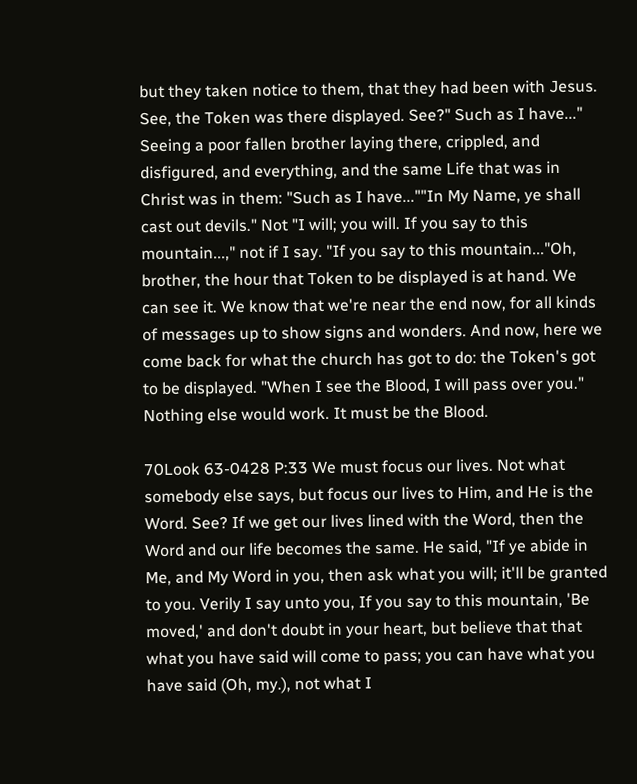but they taken notice to them, that they had been with Jesus. See, the Token was there displayed. See?" Such as I have..." Seeing a poor fallen brother laying there, crippled, and disfigured, and everything, and the same Life that was in Christ was in them: "Such as I have...""In My Name, ye shall cast out devils." Not "I will; you will. If you say to this mountain...," not if I say. "If you say to this mountain..."Oh, brother, the hour that Token to be displayed is at hand. We can see it. We know that we're near the end now, for all kinds of messages up to show signs and wonders. And now, here we come back for what the church has got to do: the Token's got to be displayed. "When I see the Blood, I will pass over you." Nothing else would work. It must be the Blood.

70Look 63-0428 P:33 We must focus our lives. Not what somebody else says, but focus our lives to Him, and He is the Word. See? If we get our lives lined with the Word, then the Word and our life becomes the same. He said, "If ye abide in Me, and My Word in you, then ask what you will; it'll be granted to you. Verily I say unto you, If you say to this mountain, 'Be moved,' and don't doubt in your heart, but believe that that what you have said will come to pass; you can have what you have said (Oh, my.), not what I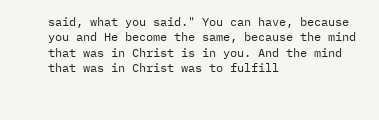said, what you said." You can have, because you and He become the same, because the mind that was in Christ is in you. And the mind that was in Christ was to fulfill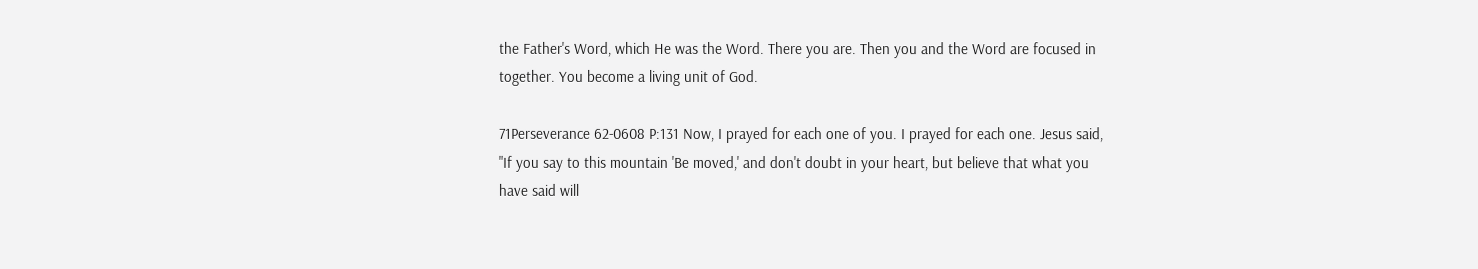the Father's Word, which He was the Word. There you are. Then you and the Word are focused in together. You become a living unit of God.

71Perseverance 62-0608 P:131 Now, I prayed for each one of you. I prayed for each one. Jesus said, "If you say to this mountain 'Be moved,' and don't doubt in your heart, but believe that what you have said will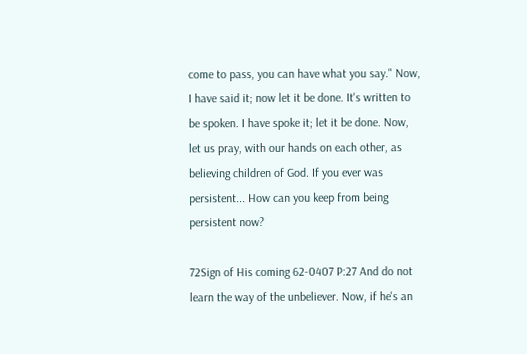come to pass, you can have what you say." Now, I have said it; now let it be done. It's written to be spoken. I have spoke it; let it be done. Now, let us pray, with our hands on each other, as believing children of God. If you ever was persistent... How can you keep from being persistent now?

72Sign of His coming 62-0407 P:27 And do not learn the way of the unbeliever. Now, if he's an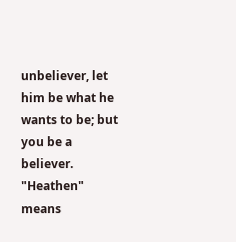unbeliever, let him be what he wants to be; but you be a believer. "Heathen" means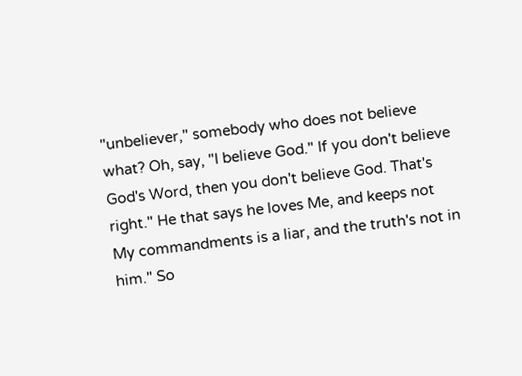"unbeliever," somebody who does not believe what? Oh, say, "I believe God." If you don't believe God's Word, then you don't believe God. That's right." He that says he loves Me, and keeps not My commandments is a liar, and the truth's not in him." So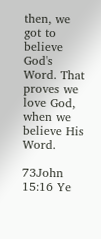then, we got to believe God's Word. That proves we love God, when we believe His Word.

73John 15:16 Ye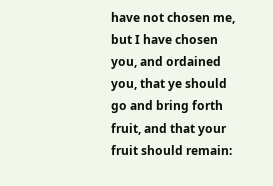have not chosen me, but I have chosen you, and ordained you, that ye should go and bring forth fruit, and that your fruit should remain: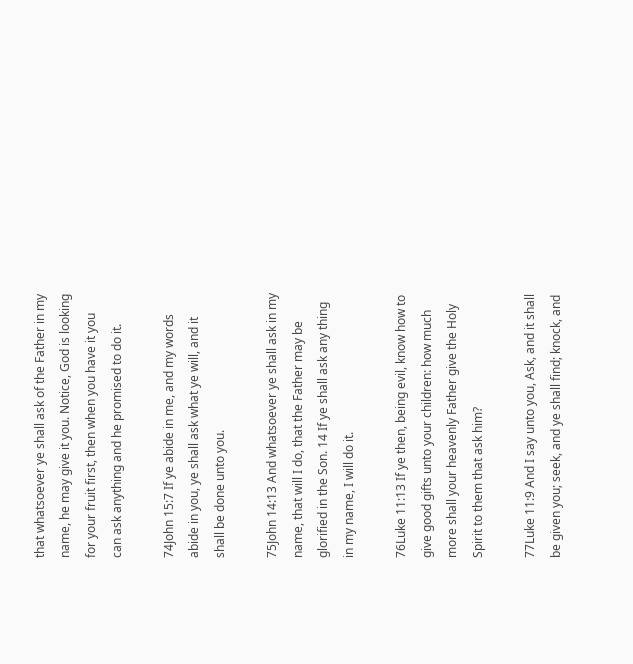that whatsoever ye shall ask of the Father in my name, he may give it you. Notice, God is looking for your fruit first, then when you have it you can ask anything and he promised to do it.

74John 15:7 If ye abide in me, and my words abide in you, ye shall ask what ye will, and it shall be done unto you.

75John 14:13 And whatsoever ye shall ask in my name, that will I do, that the Father may be glorified in the Son. 14 If ye shall ask any thing in my name, I will do it.

76Luke 11:13 If ye then, being evil, know how to give good gifts unto your children: how much more shall your heavenly Father give the Holy Spirit to them that ask him?

77Luke 11:9 And I say unto you, Ask, and it shall be given you; seek, and ye shall find; knock, and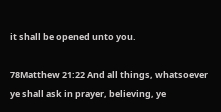it shall be opened unto you.

78Matthew 21:22 And all things, whatsoever ye shall ask in prayer, believing, ye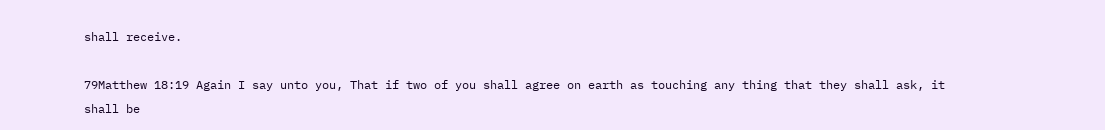shall receive.

79Matthew 18:19 Again I say unto you, That if two of you shall agree on earth as touching any thing that they shall ask, it shall be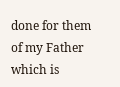done for them of my Father which is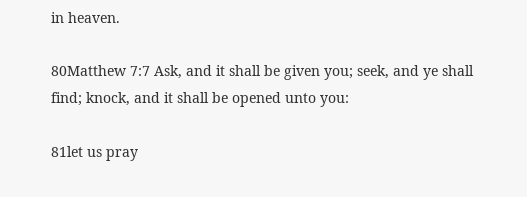in heaven.

80Matthew 7:7 Ask, and it shall be given you; seek, and ye shall find; knock, and it shall be opened unto you:

81let us pray